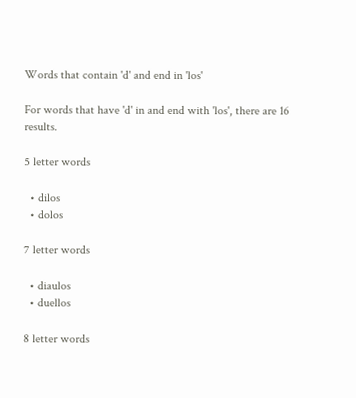Words that contain 'd' and end in 'los'

For words that have 'd' in and end with 'los', there are 16 results.

5 letter words

  • dilos
  • dolos

7 letter words

  • diaulos
  • duellos

8 letter words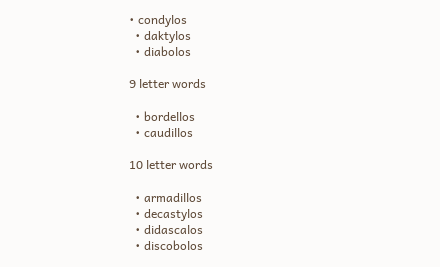• condylos
  • daktylos
  • diabolos

9 letter words

  • bordellos
  • caudillos

10 letter words

  • armadillos
  • decastylos
  • didascalos
  • discobolos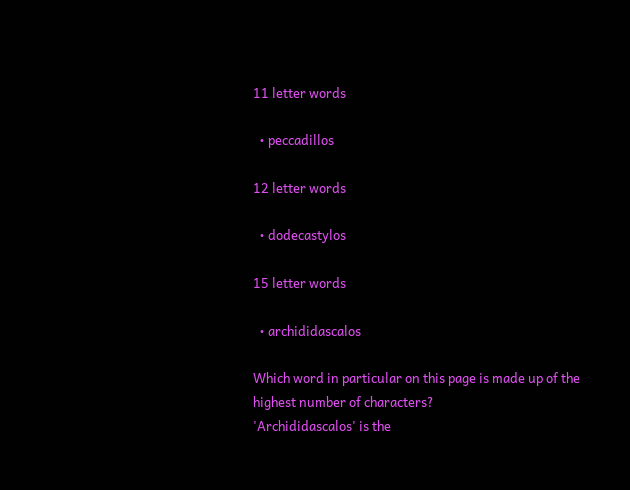11 letter words

  • peccadillos

12 letter words

  • dodecastylos

15 letter words

  • archididascalos

Which word in particular on this page is made up of the highest number of characters?
'Archididascalos' is the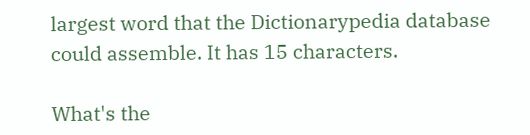largest word that the Dictionarypedia database could assemble. It has 15 characters.

What's the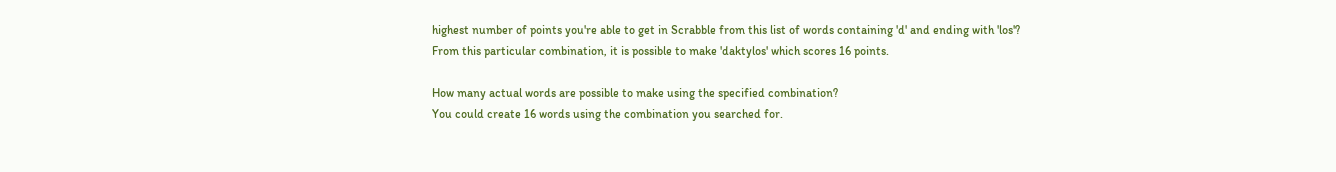highest number of points you're able to get in Scrabble from this list of words containing 'd' and ending with 'los'?
From this particular combination, it is possible to make 'daktylos' which scores 16 points.

How many actual words are possible to make using the specified combination?
You could create 16 words using the combination you searched for.